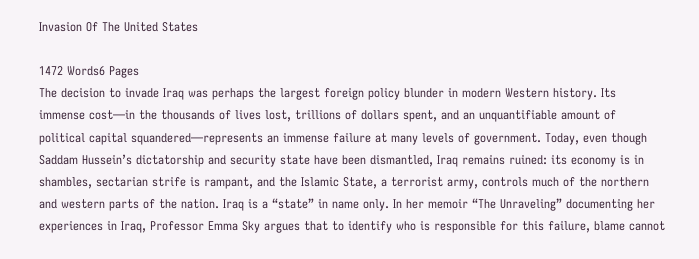Invasion Of The United States

1472 Words6 Pages
The decision to invade Iraq was perhaps the largest foreign policy blunder in modern Western history. Its immense cost—in the thousands of lives lost, trillions of dollars spent, and an unquantifiable amount of political capital squandered—represents an immense failure at many levels of government. Today, even though Saddam Hussein’s dictatorship and security state have been dismantled, Iraq remains ruined: its economy is in shambles, sectarian strife is rampant, and the Islamic State, a terrorist army, controls much of the northern and western parts of the nation. Iraq is a “state” in name only. In her memoir “The Unraveling” documenting her experiences in Iraq, Professor Emma Sky argues that to identify who is responsible for this failure, blame cannot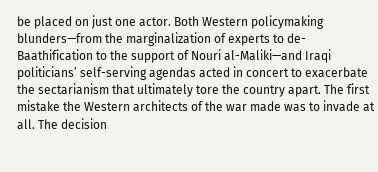be placed on just one actor. Both Western policymaking blunders—from the marginalization of experts to de-Baathification to the support of Nouri al-Maliki—and Iraqi politicians’ self-serving agendas acted in concert to exacerbate the sectarianism that ultimately tore the country apart. The first mistake the Western architects of the war made was to invade at all. The decision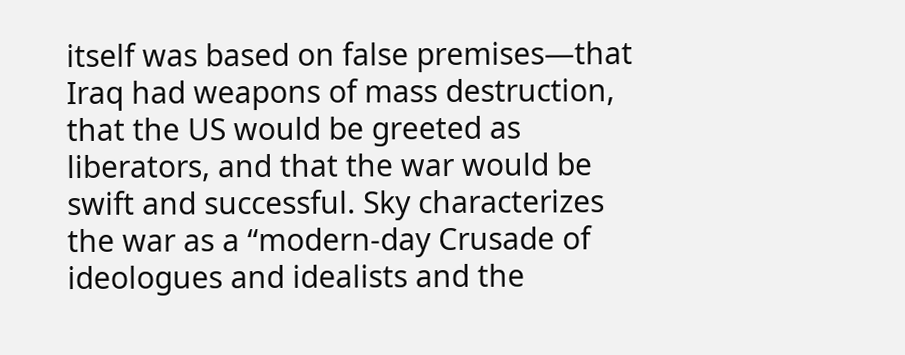itself was based on false premises—that Iraq had weapons of mass destruction, that the US would be greeted as liberators, and that the war would be swift and successful. Sky characterizes the war as a “modern-day Crusade of ideologues and idealists and the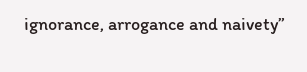ignorance, arrogance and naivety”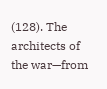(128). The architects of the war—from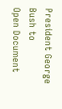President George Bush to
Open Document